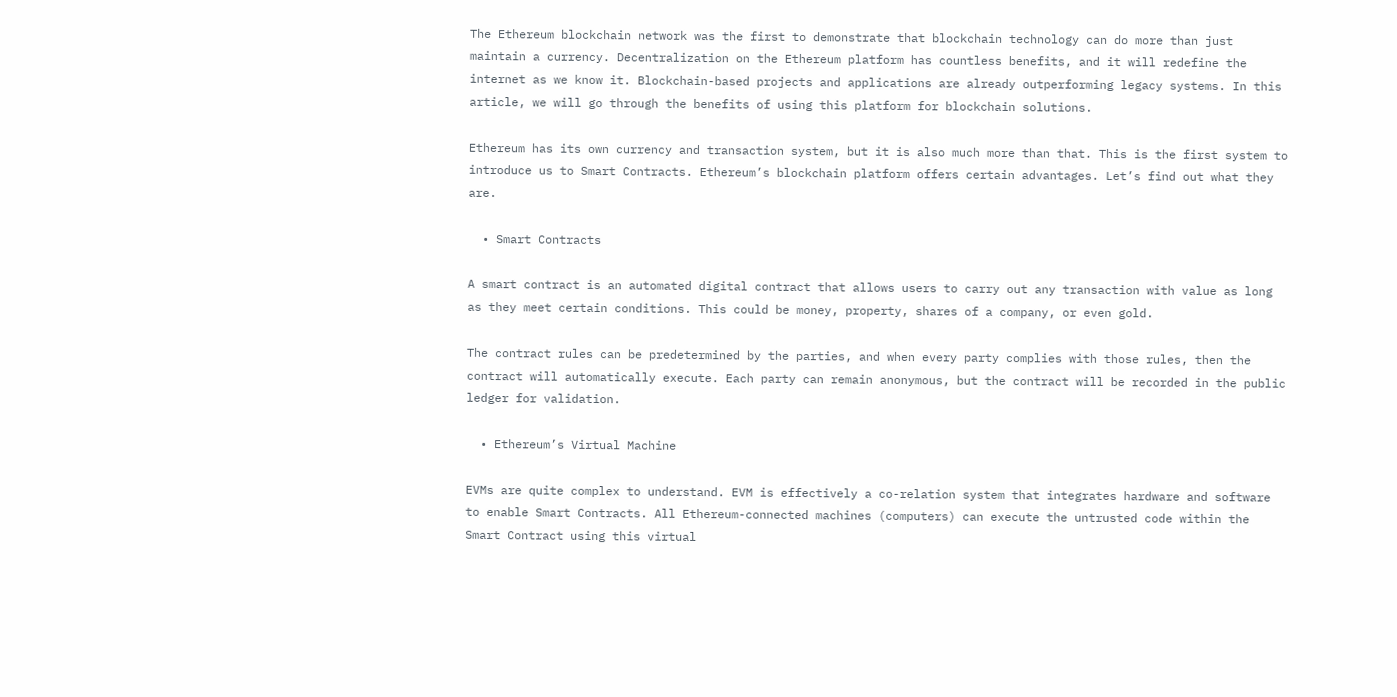The Ethereum blockchain network was the first to demonstrate that blockchain technology can do more than just maintain a currency. Decentralization on the Ethereum platform has countless benefits, and it will redefine the internet as we know it. Blockchain-based projects and applications are already outperforming legacy systems. In this article, we will go through the benefits of using this platform for blockchain solutions.

Ethereum has its own currency and transaction system, but it is also much more than that. This is the first system to introduce us to Smart Contracts. Ethereum’s blockchain platform offers certain advantages. Let’s find out what they are.

  • Smart Contracts

A smart contract is an automated digital contract that allows users to carry out any transaction with value as long as they meet certain conditions. This could be money, property, shares of a company, or even gold.

The contract rules can be predetermined by the parties, and when every party complies with those rules, then the contract will automatically execute. Each party can remain anonymous, but the contract will be recorded in the public ledger for validation.

  • Ethereum’s Virtual Machine

EVMs are quite complex to understand. EVM is effectively a co-relation system that integrates hardware and software to enable Smart Contracts. All Ethereum-connected machines (computers) can execute the untrusted code within the Smart Contract using this virtual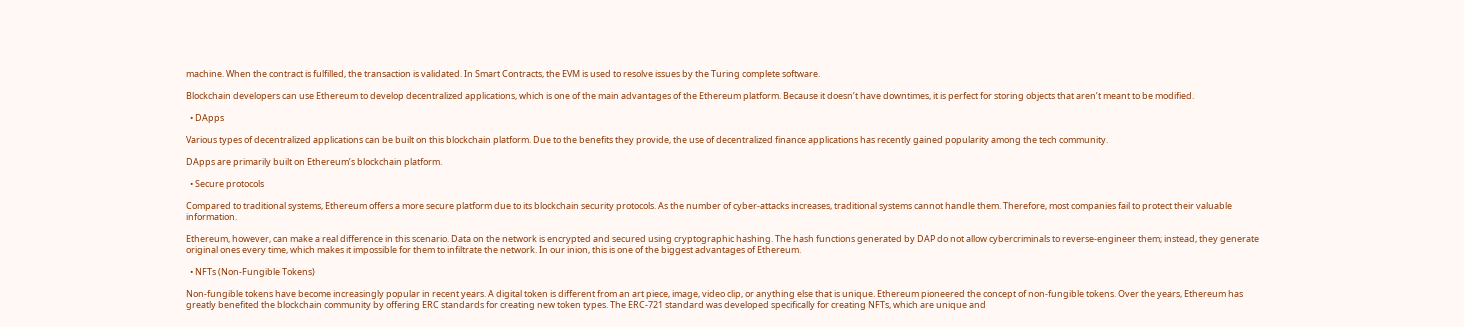machine. When the contract is fulfilled, the transaction is validated. In Smart Contracts, the EVM is used to resolve issues by the Turing complete software.

Blockchain developers can use Ethereum to develop decentralized applications, which is one of the main advantages of the Ethereum platform. Because it doesn’t have downtimes, it is perfect for storing objects that aren’t meant to be modified.

  • DApps

Various types of decentralized applications can be built on this blockchain platform. Due to the benefits they provide, the use of decentralized finance applications has recently gained popularity among the tech community.

DApps are primarily built on Ethereum’s blockchain platform.

  • Secure protocols

Compared to traditional systems, Ethereum offers a more secure platform due to its blockchain security protocols. As the number of cyber-attacks increases, traditional systems cannot handle them. Therefore, most companies fail to protect their valuable information.

Ethereum, however, can make a real difference in this scenario. Data on the network is encrypted and secured using cryptographic hashing. The hash functions generated by DAP do not allow cybercriminals to reverse-engineer them; instead, they generate original ones every time, which makes it impossible for them to infiltrate the network. In our inion, this is one of the biggest advantages of Ethereum.

  • NFTs (Non-Fungible Tokens)

Non-fungible tokens have become increasingly popular in recent years. A digital token is different from an art piece, image, video clip, or anything else that is unique. Ethereum pioneered the concept of non-fungible tokens. Over the years, Ethereum has greatly benefited the blockchain community by offering ERC standards for creating new token types. The ERC-721 standard was developed specifically for creating NFTs, which are unique and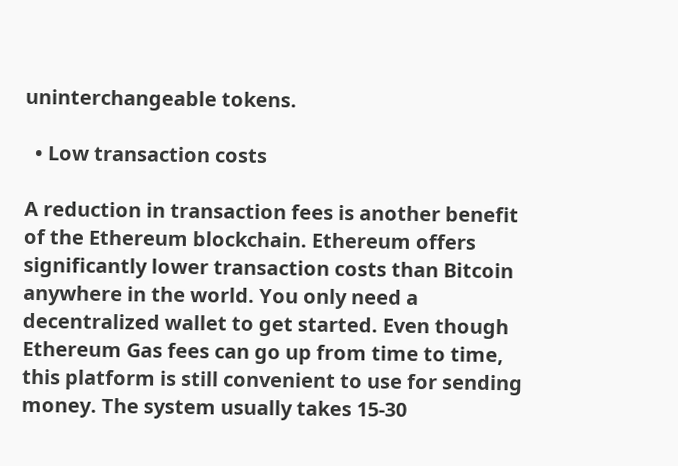uninterchangeable tokens.

  • Low transaction costs

A reduction in transaction fees is another benefit of the Ethereum blockchain. Ethereum offers significantly lower transaction costs than Bitcoin anywhere in the world. You only need a decentralized wallet to get started. Even though Ethereum Gas fees can go up from time to time, this platform is still convenient to use for sending money. The system usually takes 15-30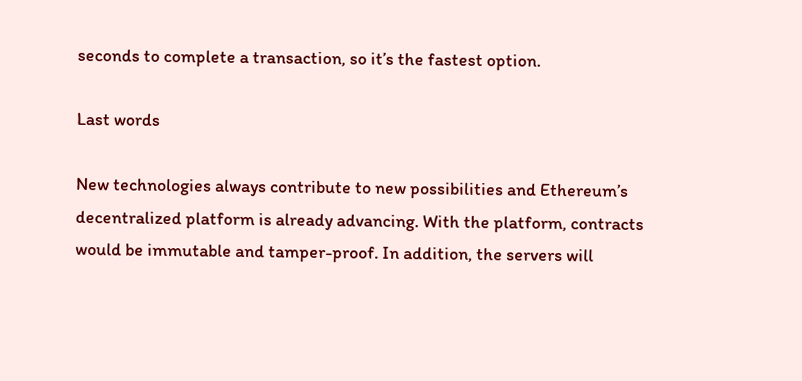seconds to complete a transaction, so it’s the fastest option.

Last words

New technologies always contribute to new possibilities and Ethereum’s decentralized platform is already advancing. With the platform, contracts would be immutable and tamper-proof. In addition, the servers will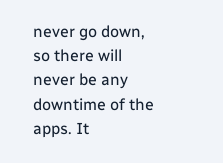never go down, so there will never be any downtime of the apps. It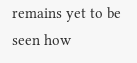remains yet to be seen how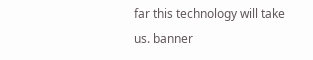far this technology will take us. banner